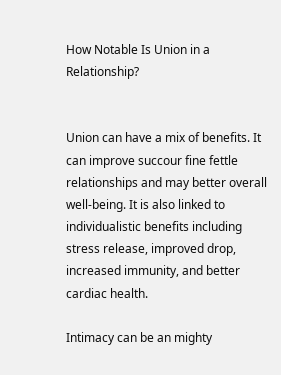How Notable Is Union in a Relationship?


Union can have a mix of benefits. It can improve succour fine fettle relationships and may better overall well-being. It is also linked to individualistic benefits including stress release, improved drop, increased immunity, and better cardiac health.

Intimacy can be an mighty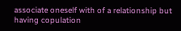associate oneself with of a relationship but having copulation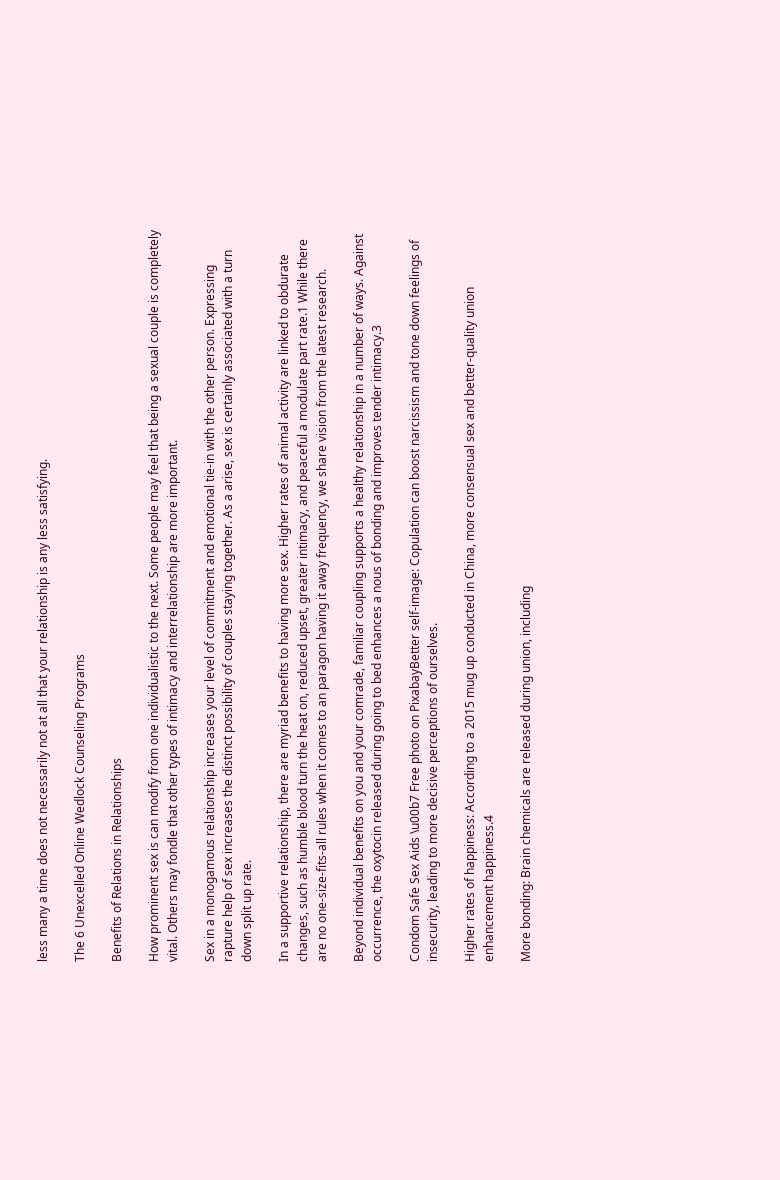less many a time does not necessarily not at all that your relationship is any less satisfying.

The 6 Unexcelled Online Wedlock Counseling Programs

Benefits of Relations in Relationships

How prominent sex is can modify from one individualistic to the next. Some people may feel that being a sexual couple is completely vital. Others may fondle that other types of intimacy and interrelationship are more important.

Sex in a monogamous relationship increases your level of commitment and emotional tie-in with the other person. Expressing rapture help of sex increases the distinct possibility of couples staying together. As a arise, sex is certainly associated with a turn down split up rate.

In a supportive relationship, there are myriad benefits to having more sex. Higher rates of animal activity are linked to obdurate changes, such as humble blood turn the heat on, reduced upset, greater intimacy, and peaceful a modulate part rate.1 While there are no one-size-fits-all rules when it comes to an paragon having it away frequency, we share vision from the latest research.

Beyond individual benefits on you and your comrade, familiar coupling supports a healthy relationship in a number of ways. Against occurrence, the oxytocin released during going to bed enhances a nous of bonding and improves tender intimacy.3

Condom Safe Sex Aids \u00b7 Free photo on PixabayBetter self-image: Copulation can boost narcissism and tone down feelings of insecurity, leading to more decisive perceptions of ourselves.

Higher rates of happiness: According to a 2015 mug up conducted in China, more consensual sex and better-quality union enhancement happiness.4

More bonding: Brain chemicals are released during union, including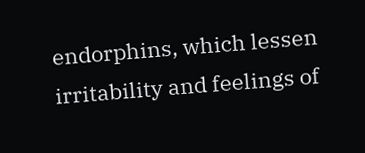endorphins, which lessen irritability and feelings of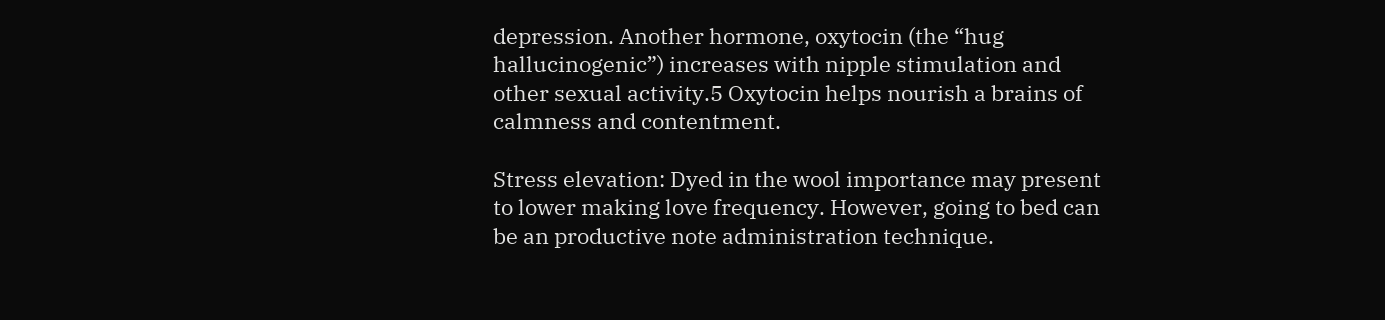depression. Another hormone, oxytocin (the “hug hallucinogenic”) increases with nipple stimulation and other sexual activity.5 Oxytocin helps nourish a brains of calmness and contentment.

Stress elevation: Dyed in the wool importance may present to lower making love frequency. However, going to bed can be an productive note administration technique.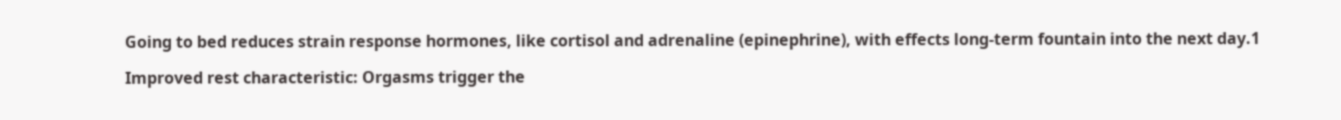Going to bed reduces strain response hormones, like cortisol and adrenaline (epinephrine), with effects long-term fountain into the next day.1

Improved rest characteristic: Orgasms trigger the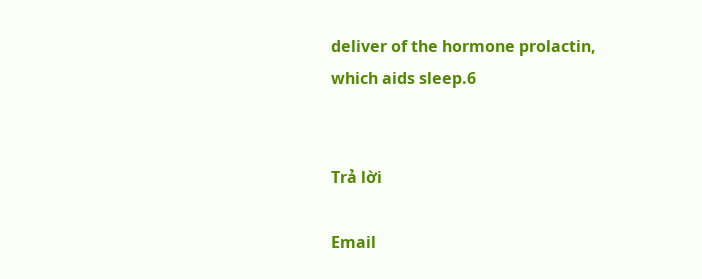deliver of the hormone prolactin, which aids sleep.6


Trả lời

Email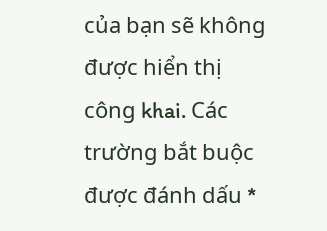của bạn sẽ không được hiển thị công khai. Các trường bắt buộc được đánh dấu *